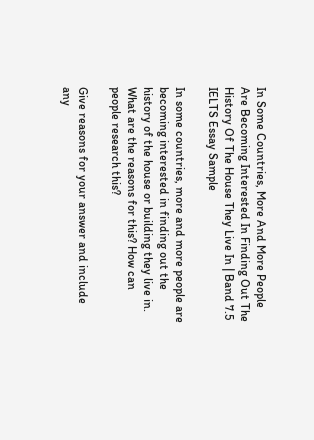In Some Countries, More And More People Are Becoming Interested In Finding Out The History Of The House They Live In | Band 7.5 IELTS Essay Sample

In some countries, more and more people are becoming interested in finding out the history of the house or building they live in. What are the reasons for this? How can people research this?

Give reasons for your answer and include any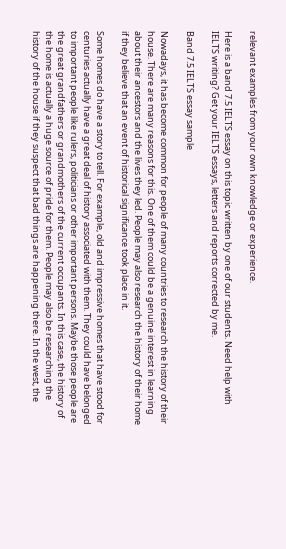relevant examples from your own knowledge or experience.

Here is a band 7.5 IELTS essay on this topic written by one of our students. Need help with IELTS writing? Get your IELTS essays, letters and reports corrected by me.

Band 7.5 IELTS essay sample

Nowadays, it has become common for people of many countries to research the history of their house. There are many reasons for this. One of them could be a genuine interest in learning about their ancestors and the lives they led. People may also research the history of their home if they believe that an event of historical significance took place in it.

Some homes do have a story to tell. For example, old and impressive homes that have stood for centuries actually have a great deal of history associated with them. They could have belonged to important people like rulers, politicians or other important persons. Maybe those people are the great grandfathers or grandmothers of the current occupants. In this case, the history of the home is actually a huge source of pride for them. People may also be researching the history of the house if they suspect that bad things are happening there. In the west, the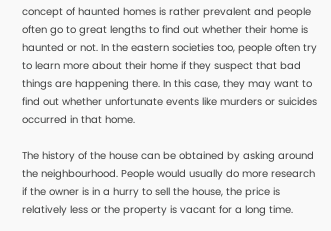concept of haunted homes is rather prevalent and people often go to great lengths to find out whether their home is haunted or not. In the eastern societies too, people often try to learn more about their home if they suspect that bad things are happening there. In this case, they may want to find out whether unfortunate events like murders or suicides occurred in that home.

The history of the house can be obtained by asking around the neighbourhood. People would usually do more research if the owner is in a hurry to sell the house, the price is relatively less or the property is vacant for a long time.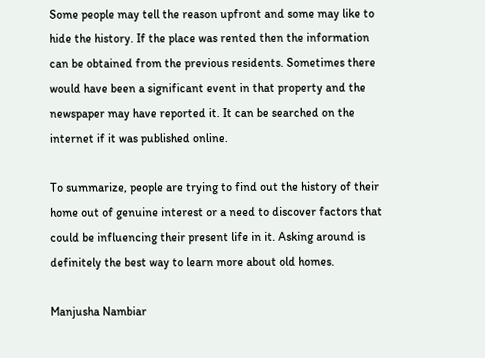Some people may tell the reason upfront and some may like to hide the history. If the place was rented then the information can be obtained from the previous residents. Sometimes there would have been a significant event in that property and the newspaper may have reported it. It can be searched on the internet if it was published online.

To summarize, people are trying to find out the history of their home out of genuine interest or a need to discover factors that could be influencing their present life in it. Asking around is definitely the best way to learn more about old homes.

Manjusha Nambiar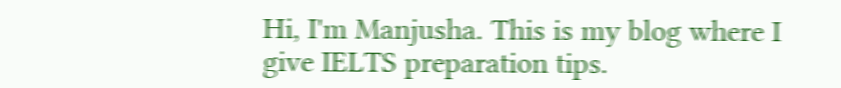Hi, I'm Manjusha. This is my blog where I give IELTS preparation tips.